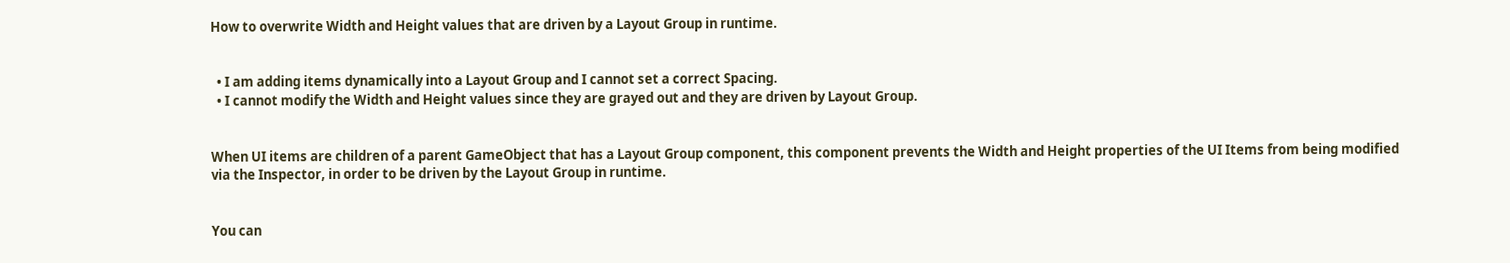How to overwrite Width and Height values that are driven by a Layout Group in runtime.


  • I am adding items dynamically into a Layout Group and I cannot set a correct Spacing.
  • I cannot modify the Width and Height values since they are grayed out and they are driven by Layout Group.


When UI items are children of a parent GameObject that has a Layout Group component, this component prevents the Width and Height properties of the UI Items from being modified via the Inspector, in order to be driven by the Layout Group in runtime.


You can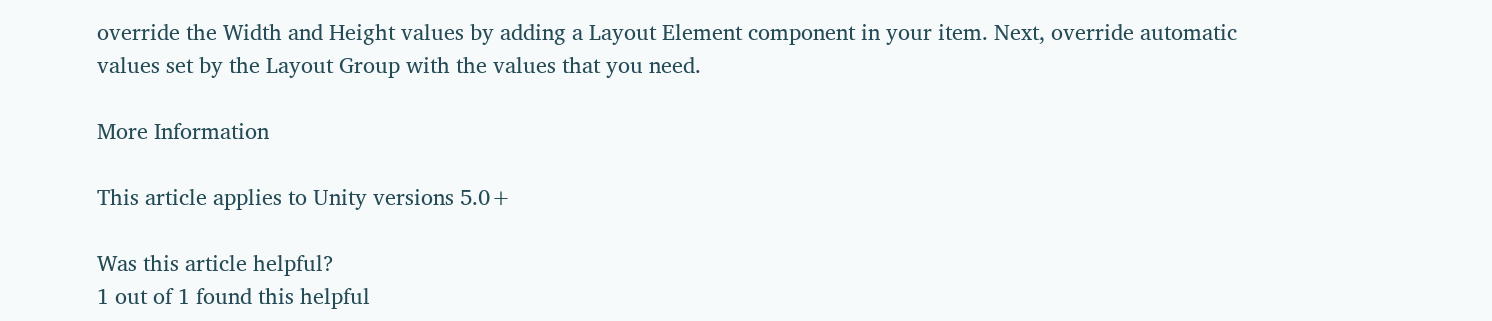override the Width and Height values by adding a Layout Element component in your item. Next, override automatic values set by the Layout Group with the values that you need.

More Information

This article applies to Unity versions 5.0+

Was this article helpful?
1 out of 1 found this helpful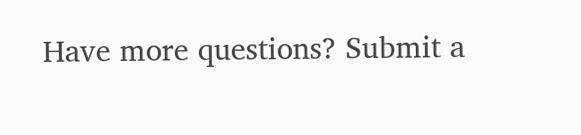Have more questions? Submit a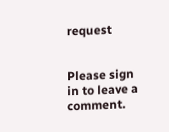request


Please sign in to leave a comment.